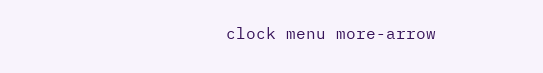clock menu more-arrow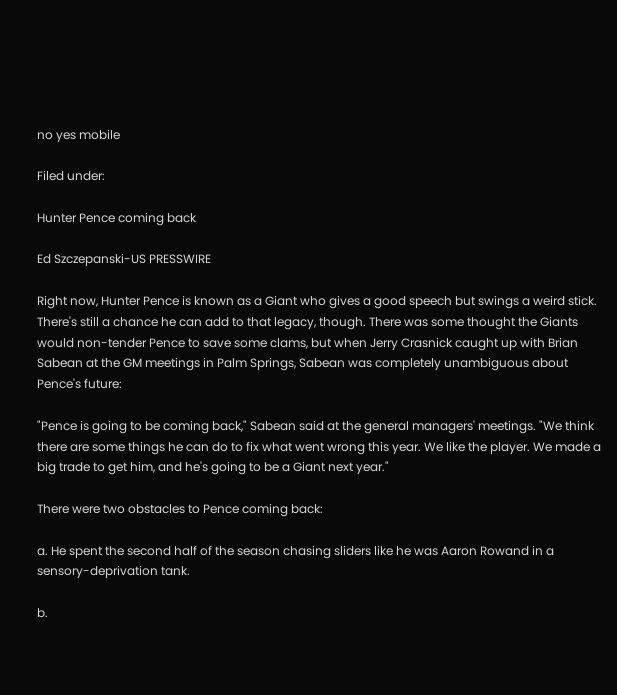no yes mobile

Filed under:

Hunter Pence coming back

Ed Szczepanski-US PRESSWIRE

Right now, Hunter Pence is known as a Giant who gives a good speech but swings a weird stick. There's still a chance he can add to that legacy, though. There was some thought the Giants would non-tender Pence to save some clams, but when Jerry Crasnick caught up with Brian Sabean at the GM meetings in Palm Springs, Sabean was completely unambiguous about Pence's future:

"Pence is going to be coming back," Sabean said at the general managers' meetings. "We think there are some things he can do to fix what went wrong this year. We like the player. We made a big trade to get him, and he's going to be a Giant next year."

There were two obstacles to Pence coming back:

a. He spent the second half of the season chasing sliders like he was Aaron Rowand in a sensory-deprivation tank.

b.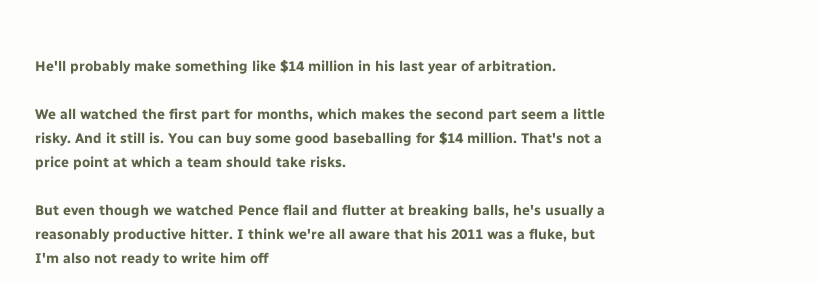He'll probably make something like $14 million in his last year of arbitration.

We all watched the first part for months, which makes the second part seem a little risky. And it still is. You can buy some good baseballing for $14 million. That's not a price point at which a team should take risks.

But even though we watched Pence flail and flutter at breaking balls, he's usually a reasonably productive hitter. I think we're all aware that his 2011 was a fluke, but I'm also not ready to write him off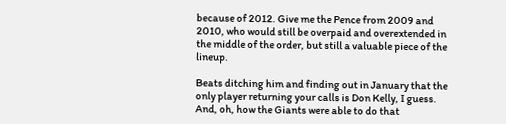because of 2012. Give me the Pence from 2009 and 2010, who would still be overpaid and overextended in the middle of the order, but still a valuable piece of the lineup.

Beats ditching him and finding out in January that the only player returning your calls is Don Kelly, I guess. And, oh, how the Giants were able to do that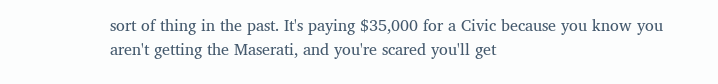sort of thing in the past. It's paying $35,000 for a Civic because you know you aren't getting the Maserati, and you're scared you'll get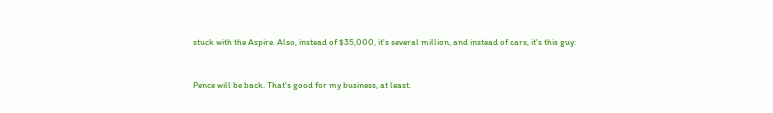stuck with the Aspire. Also, instead of $35,000, it's several million, and instead of cars, it's this guy:


Pence will be back. That's good for my business, at least.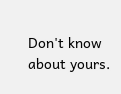Don't know about yours.